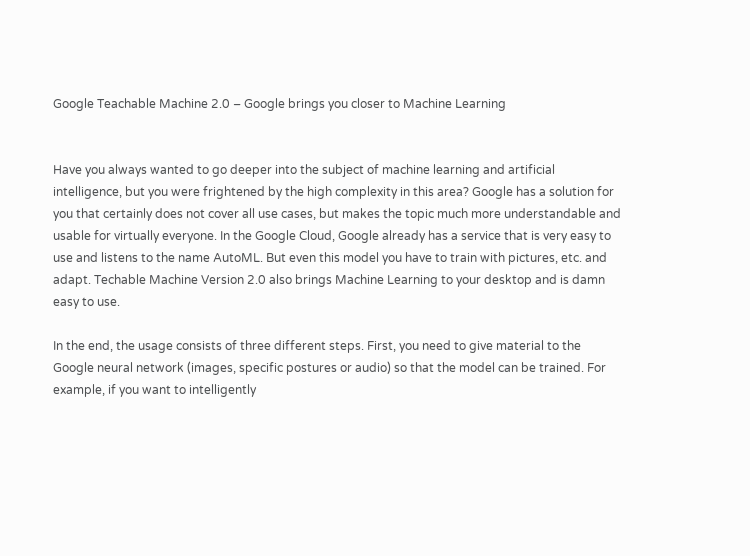Google Teachable Machine 2.0 – Google brings you closer to Machine Learning


Have you always wanted to go deeper into the subject of machine learning and artificial intelligence, but you were frightened by the high complexity in this area? Google has a solution for you that certainly does not cover all use cases, but makes the topic much more understandable and usable for virtually everyone. In the Google Cloud, Google already has a service that is very easy to use and listens to the name AutoML. But even this model you have to train with pictures, etc. and adapt. Techable Machine Version 2.0 also brings Machine Learning to your desktop and is damn easy to use.

In the end, the usage consists of three different steps. First, you need to give material to the Google neural network (images, specific postures or audio) so that the model can be trained. For example, if you want to intelligently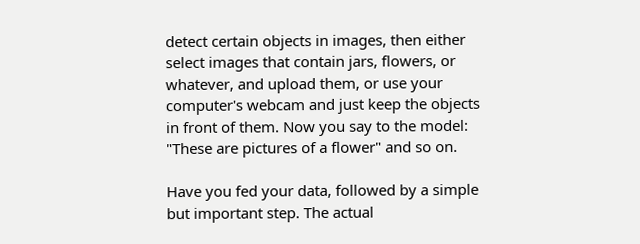detect certain objects in images, then either select images that contain jars, flowers, or whatever, and upload them, or use your computer's webcam and just keep the objects in front of them. Now you say to the model: "These are pictures of a flower" and so on.

Have you fed your data, followed by a simple but important step. The actual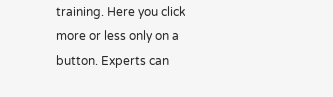training. Here you click more or less only on a button. Experts can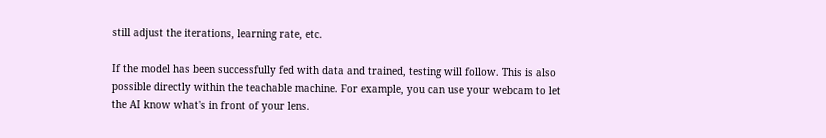still adjust the iterations, learning rate, etc.

If the model has been successfully fed with data and trained, testing will follow. This is also possible directly within the teachable machine. For example, you can use your webcam to let the AI know what's in front of your lens.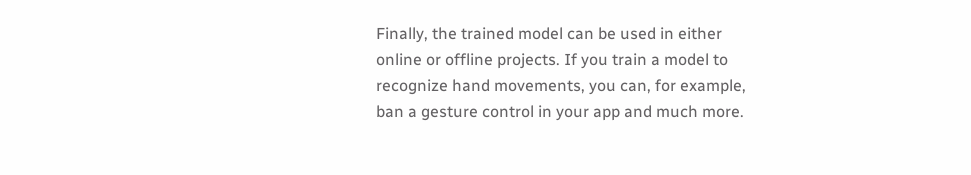Finally, the trained model can be used in either online or offline projects. If you train a model to recognize hand movements, you can, for example, ban a gesture control in your app and much more.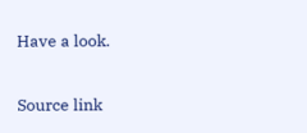Have a look.

Source link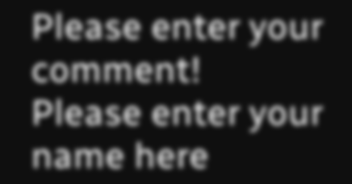Please enter your comment!
Please enter your name here